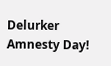Delurker Amnesty Day!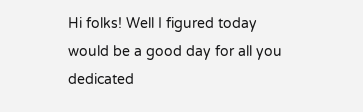Hi folks! Well I figured today would be a good day for all you dedicated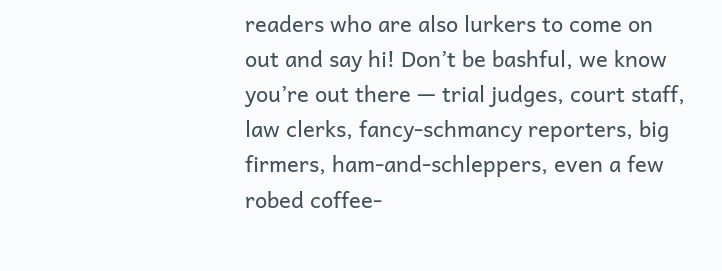readers who are also lurkers to come on out and say hi! Don’t be bashful, we know you’re out there — trial judges, court staff, law clerks, fancy-schmancy reporters, big firmers, ham-and-schleppers, even a few robed coffee-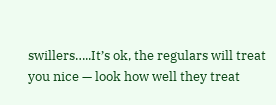swillers…..It’s ok, the regulars will treat you nice — look how well they treat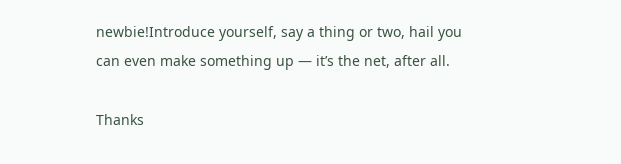newbie!Introduce yourself, say a thing or two, hail you can even make something up — it’s the net, after all.

Thanks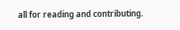all for reading and contributing.